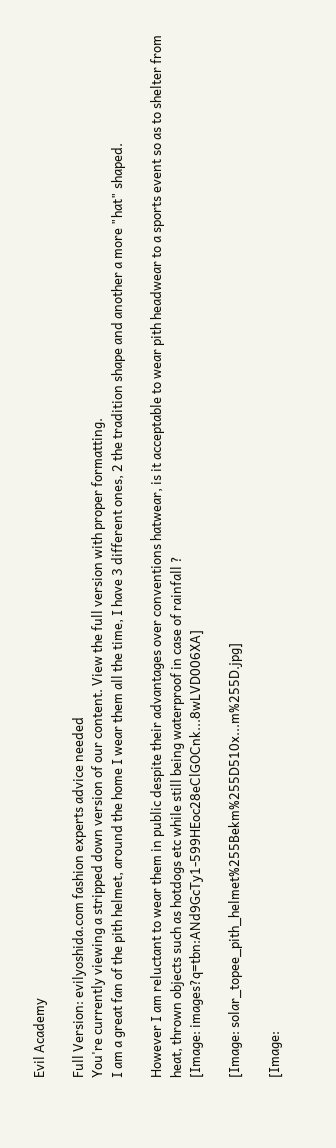Evil Academy

Full Version: evilyoshida.com fashion experts advice needed
You're currently viewing a stripped down version of our content. View the full version with proper formatting.
I am a great fan of the pith helmet, around the home I wear them all the time, I have 3 different ones, 2 the tradition shape and another a more "hat" shaped.

However I am reluctant to wear them in public despite their advantages over conventions hatwear, is it acceptable to wear pith headwear to a sports event so as to shelter from heat, thrown objects such as hotdogs etc while still being waterproof in case of rainfall ?
[Image: images?q=tbn:ANd9GcTy1-599HEoc28eClGOCnk...8wLVD006XA]

[Image: solar_topee_pith_helmet%255Bekm%255D510x...m%255D.jpg]

[Image: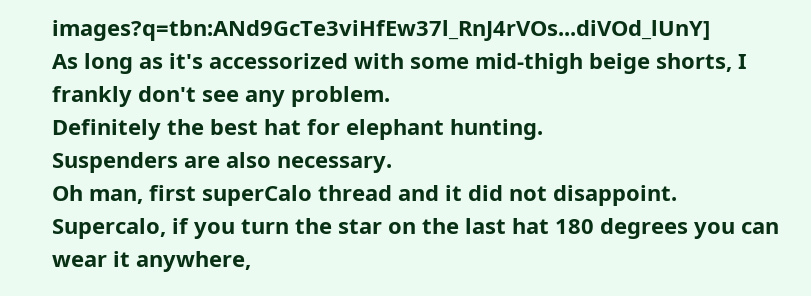images?q=tbn:ANd9GcTe3viHfEw37l_RnJ4rVOs...diVOd_lUnY]
As long as it's accessorized with some mid-thigh beige shorts, I frankly don't see any problem.
Definitely the best hat for elephant hunting.
Suspenders are also necessary.
Oh man, first superCalo thread and it did not disappoint.
Supercalo, if you turn the star on the last hat 180 degrees you can wear it anywhere,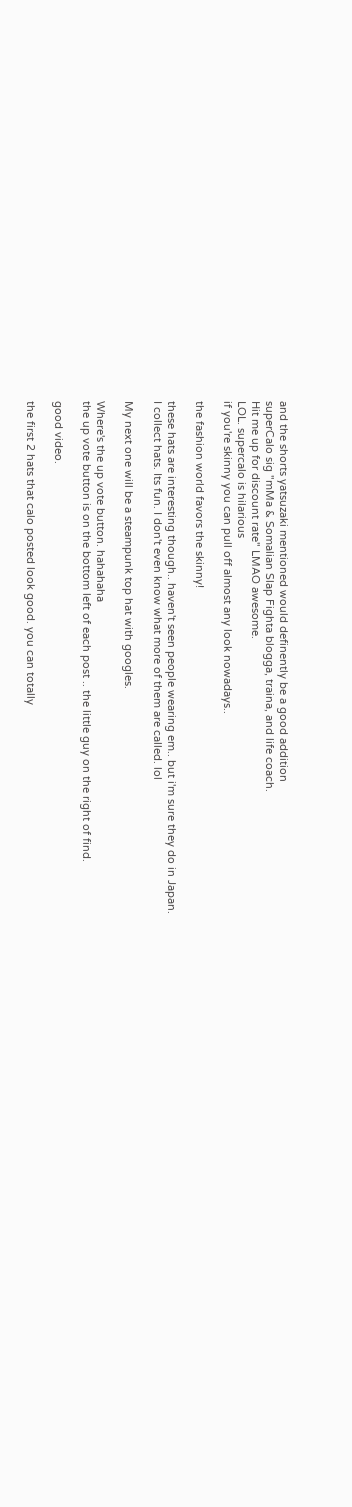and the shorts yatsuzaki mentioned would definently be a good addition
superCalo sig "mMa & Somalian Slap Fighta blogga, traina, and life coach.
Hit me up for discount rate" LMAO awesome.
LOL. supercalo is hilarious
if you're skinny you can pull off almost any look nowadays..

the fashion world favors the skinny!

these hats are interesting though.. haven't seen people wearing em.. but i'm sure they do in Japan.
I collect hats. Its fun. I don't even know what more of them are called. lol

My next one will be a steampunk top hat with googles.

Where's the up vote button. hahahaha
the up vote button is on the bottom left of each post .. the little guy on the right of find.

good video.

the first 2 hats that calo posted look good. you can totally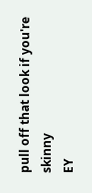pull off that look if you're skinny
EY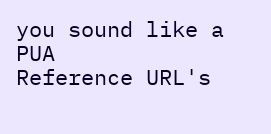you sound like a PUA
Reference URL's